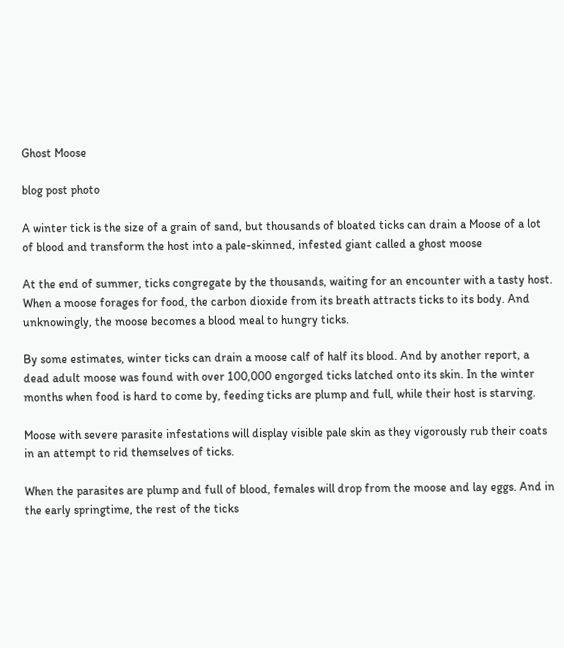Ghost Moose

blog post photo

A winter tick is the size of a grain of sand, but thousands of bloated ticks can drain a Moose of a lot of blood and transform the host into a pale-skinned, infested giant called a ghost moose

At the end of summer, ticks congregate by the thousands, waiting for an encounter with a tasty host. When a moose forages for food, the carbon dioxide from its breath attracts ticks to its body. And unknowingly, the moose becomes a blood meal to hungry ticks.

By some estimates, winter ticks can drain a moose calf of half its blood. And by another report, a dead adult moose was found with over 100,000 engorged ticks latched onto its skin. In the winter months when food is hard to come by, feeding ticks are plump and full, while their host is starving.

Moose with severe parasite infestations will display visible pale skin as they vigorously rub their coats in an attempt to rid themselves of ticks.

When the parasites are plump and full of blood, females will drop from the moose and lay eggs. And in the early springtime, the rest of the ticks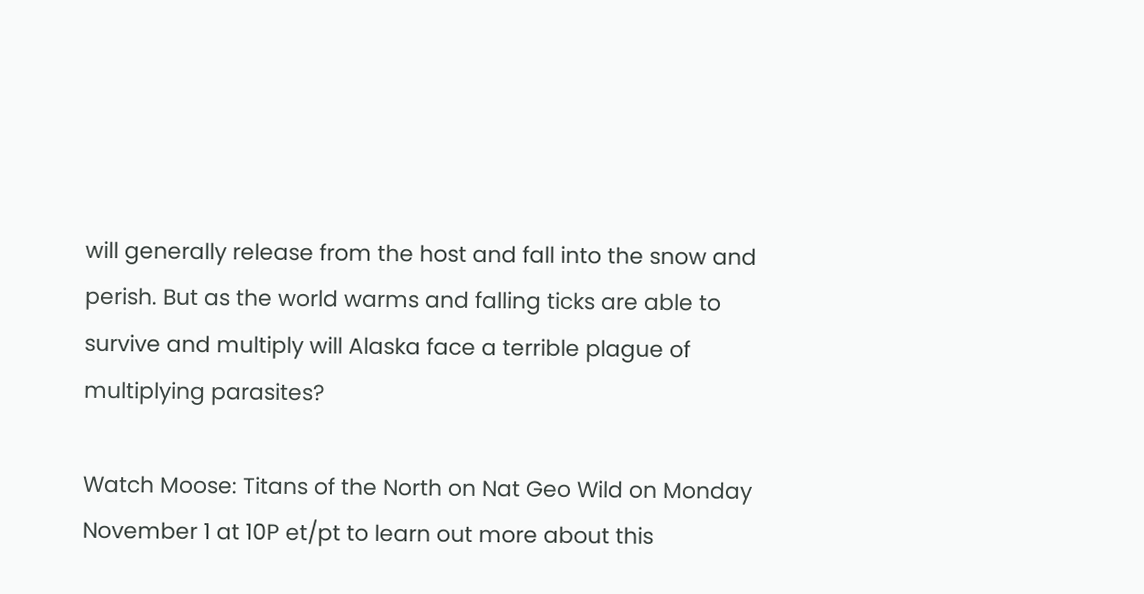will generally release from the host and fall into the snow and perish. But as the world warms and falling ticks are able to survive and multiply will Alaska face a terrible plague of multiplying parasites?

Watch Moose: Titans of the North on Nat Geo Wild on Monday November 1 at 10P et/pt to learn out more about this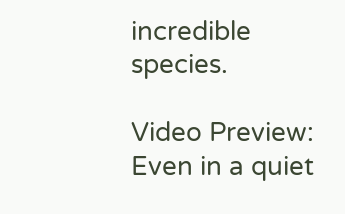incredible species.

Video Preview: Even in a quiet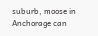suburb, moose in Anchorage can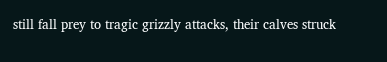still fall prey to tragic grizzly attacks, their calves struck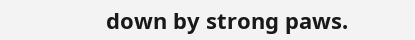down by strong paws.